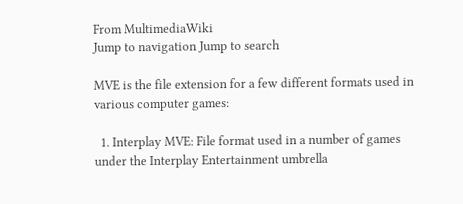From MultimediaWiki
Jump to navigation Jump to search

MVE is the file extension for a few different formats used in various computer games:

  1. Interplay MVE: File format used in a number of games under the Interplay Entertainment umbrella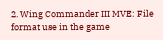2. Wing Commander III MVE: File format use in the game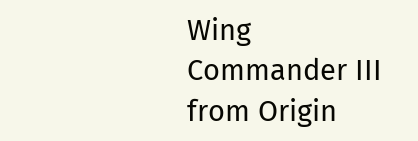Wing Commander III from Origin